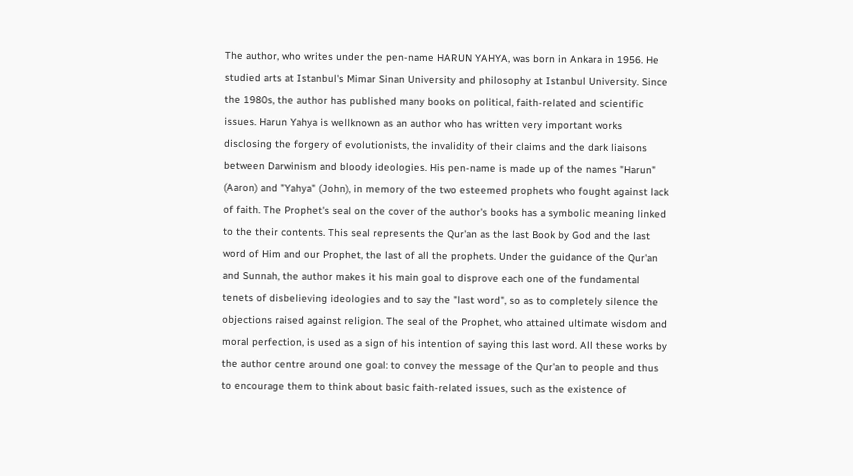The author, who writes under the pen-name HARUN YAHYA, was born in Ankara in 1956. He studied arts at Istanbul's Mimar Sinan University and philosophy at Istanbul University. Since the 1980s, the author has published many books on political, faith-related and scientific issues. Harun Yahya is wellknown as an author who has written very important works disclosing the forgery of evolutionists, the invalidity of their claims and the dark liaisons between Darwinism and bloody ideologies. His pen-name is made up of the names "Harun" (Aaron) and "Yahya" (John), in memory of the two esteemed prophets who fought against lack of faith. The Prophet's seal on the cover of the author's books has a symbolic meaning linked to the their contents. This seal represents the Qur'an as the last Book by God and the last word of Him and our Prophet, the last of all the prophets. Under the guidance of the Qur'an and Sunnah, the author makes it his main goal to disprove each one of the fundamental tenets of disbelieving ideologies and to say the "last word", so as to completely silence the objections raised against religion. The seal of the Prophet, who attained ultimate wisdom and moral perfection, is used as a sign of his intention of saying this last word. All these works by the author centre around one goal: to convey the message of the Qur'an to people and thus to encourage them to think about basic faith-related issues, such as the existence of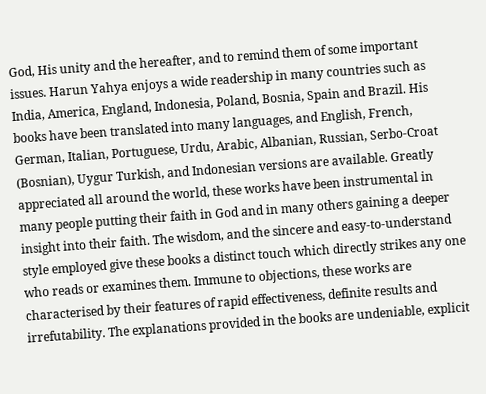God, His unity and the hereafter, and to remind them of some important issues. Harun Yahya enjoys a wide readership in many countries such as India, America, England, Indonesia, Poland, Bosnia, Spain and Brazil. His books have been translated into many languages, and English, French, German, Italian, Portuguese, Urdu, Arabic, Albanian, Russian, Serbo-Croat (Bosnian), Uygur Turkish, and Indonesian versions are available. Greatly appreciated all around the world, these works have been instrumental in many people putting their faith in God and in many others gaining a deeper insight into their faith. The wisdom, and the sincere and easy-to-understand style employed give these books a distinct touch which directly strikes any one who reads or examines them. Immune to objections, these works are characterised by their features of rapid effectiveness, definite results and irrefutability. The explanations provided in the books are undeniable, explicit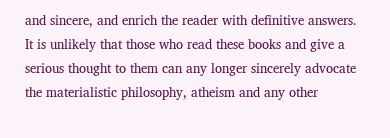and sincere, and enrich the reader with definitive answers. It is unlikely that those who read these books and give a serious thought to them can any longer sincerely advocate the materialistic philosophy, atheism and any other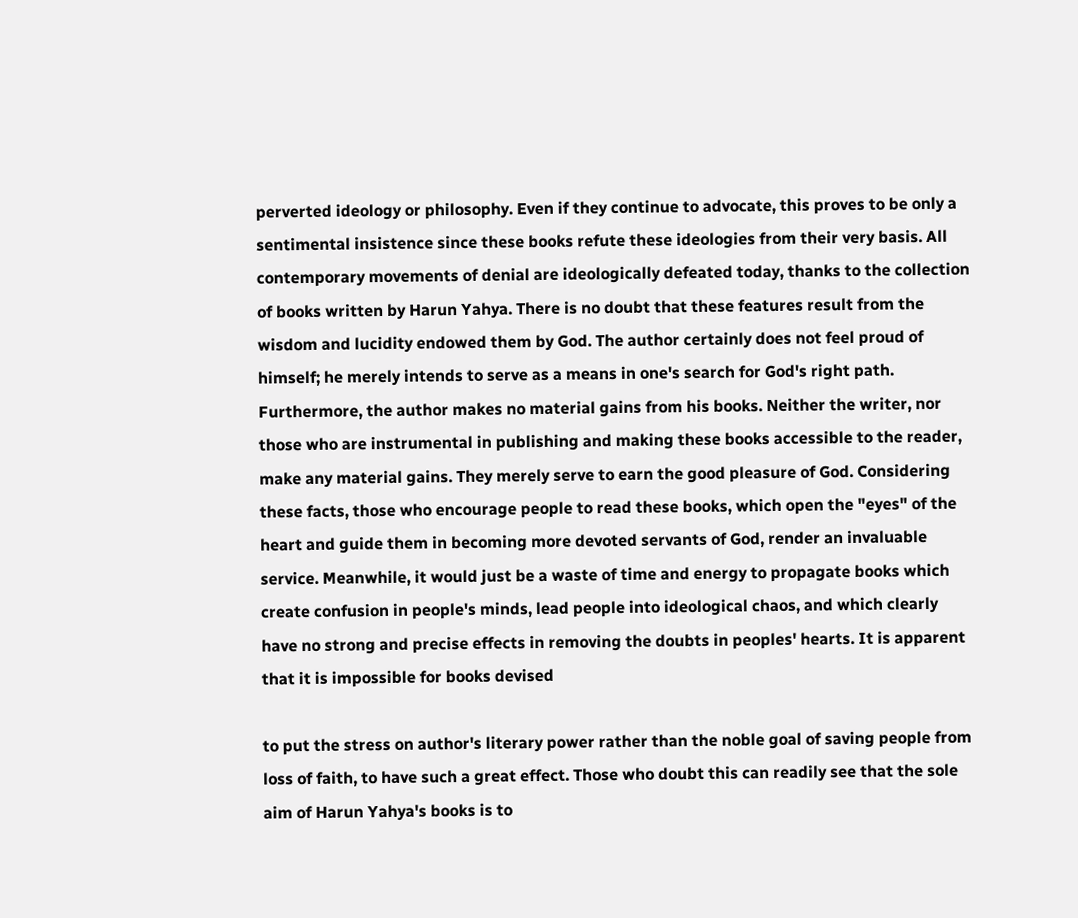perverted ideology or philosophy. Even if they continue to advocate, this proves to be only a sentimental insistence since these books refute these ideologies from their very basis. All contemporary movements of denial are ideologically defeated today, thanks to the collection of books written by Harun Yahya. There is no doubt that these features result from the wisdom and lucidity endowed them by God. The author certainly does not feel proud of himself; he merely intends to serve as a means in one's search for God's right path. Furthermore, the author makes no material gains from his books. Neither the writer, nor those who are instrumental in publishing and making these books accessible to the reader, make any material gains. They merely serve to earn the good pleasure of God. Considering these facts, those who encourage people to read these books, which open the "eyes" of the heart and guide them in becoming more devoted servants of God, render an invaluable service. Meanwhile, it would just be a waste of time and energy to propagate books which create confusion in people's minds, lead people into ideological chaos, and which clearly have no strong and precise effects in removing the doubts in peoples' hearts. It is apparent that it is impossible for books devised

to put the stress on author's literary power rather than the noble goal of saving people from loss of faith, to have such a great effect. Those who doubt this can readily see that the sole aim of Harun Yahya's books is to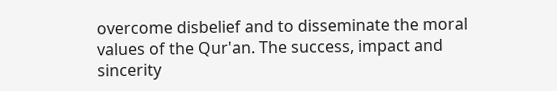overcome disbelief and to disseminate the moral values of the Qur'an. The success, impact and sincerity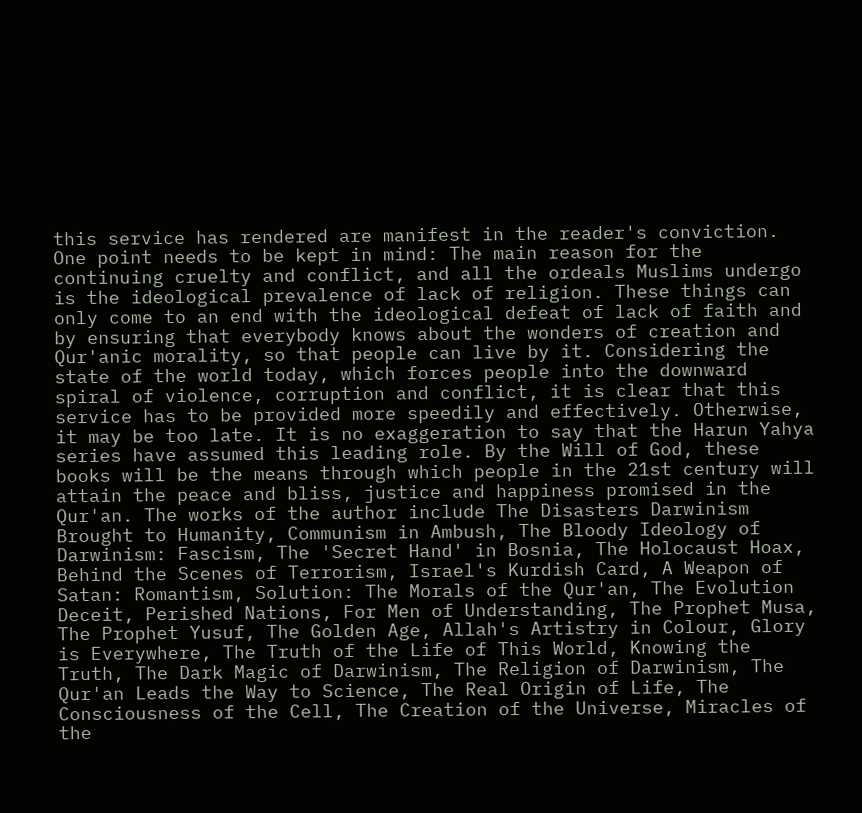this service has rendered are manifest in the reader's conviction. One point needs to be kept in mind: The main reason for the continuing cruelty and conflict, and all the ordeals Muslims undergo is the ideological prevalence of lack of religion. These things can only come to an end with the ideological defeat of lack of faith and by ensuring that everybody knows about the wonders of creation and Qur'anic morality, so that people can live by it. Considering the state of the world today, which forces people into the downward spiral of violence, corruption and conflict, it is clear that this service has to be provided more speedily and effectively. Otherwise, it may be too late. It is no exaggeration to say that the Harun Yahya series have assumed this leading role. By the Will of God, these books will be the means through which people in the 21st century will attain the peace and bliss, justice and happiness promised in the Qur'an. The works of the author include The Disasters Darwinism Brought to Humanity, Communism in Ambush, The Bloody Ideology of Darwinism: Fascism, The 'Secret Hand' in Bosnia, The Holocaust Hoax, Behind the Scenes of Terrorism, Israel's Kurdish Card, A Weapon of Satan: Romantism, Solution: The Morals of the Qur'an, The Evolution Deceit, Perished Nations, For Men of Understanding, The Prophet Musa, The Prophet Yusuf, The Golden Age, Allah's Artistry in Colour, Glory is Everywhere, The Truth of the Life of This World, Knowing the Truth, The Dark Magic of Darwinism, The Religion of Darwinism, The Qur'an Leads the Way to Science, The Real Origin of Life, The Consciousness of the Cell, The Creation of the Universe, Miracles of the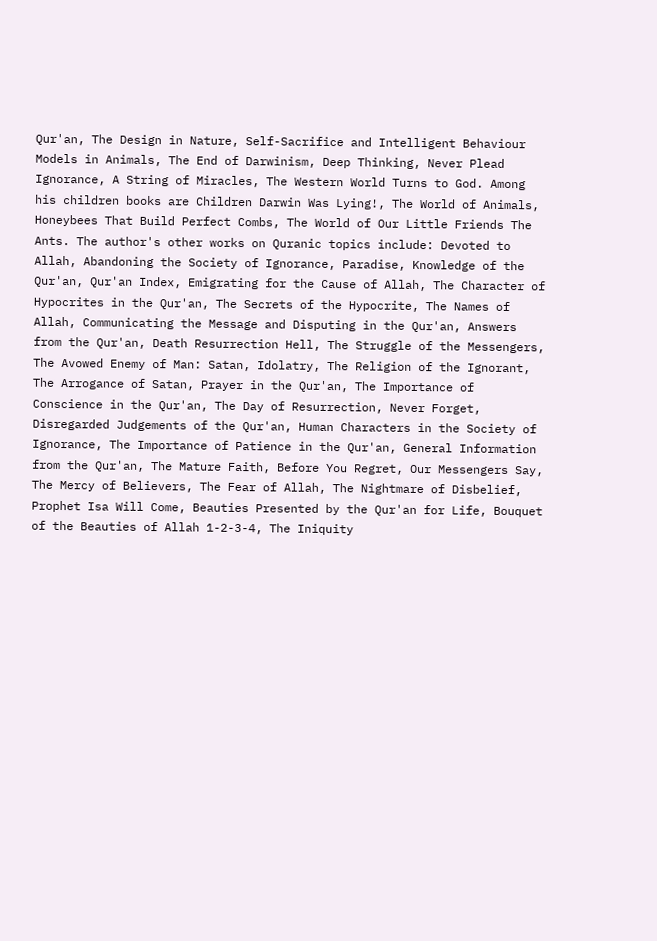Qur'an, The Design in Nature, Self-Sacrifice and Intelligent Behaviour Models in Animals, The End of Darwinism, Deep Thinking, Never Plead Ignorance, A String of Miracles, The Western World Turns to God. Among his children books are Children Darwin Was Lying!, The World of Animals, Honeybees That Build Perfect Combs, The World of Our Little Friends The Ants. The author's other works on Quranic topics include: Devoted to Allah, Abandoning the Society of Ignorance, Paradise, Knowledge of the Qur'an, Qur'an Index, Emigrating for the Cause of Allah, The Character of Hypocrites in the Qur'an, The Secrets of the Hypocrite, The Names of Allah, Communicating the Message and Disputing in the Qur'an, Answers from the Qur'an, Death Resurrection Hell, The Struggle of the Messengers, The Avowed Enemy of Man: Satan, Idolatry, The Religion of the Ignorant, The Arrogance of Satan, Prayer in the Qur'an, The Importance of Conscience in the Qur'an, The Day of Resurrection, Never Forget, Disregarded Judgements of the Qur'an, Human Characters in the Society of Ignorance, The Importance of Patience in the Qur'an, General Information from the Qur'an, The Mature Faith, Before You Regret, Our Messengers Say, The Mercy of Believers, The Fear of Allah, The Nightmare of Disbelief, Prophet Isa Will Come, Beauties Presented by the Qur'an for Life, Bouquet of the Beauties of Allah 1-2-3-4, The Iniquity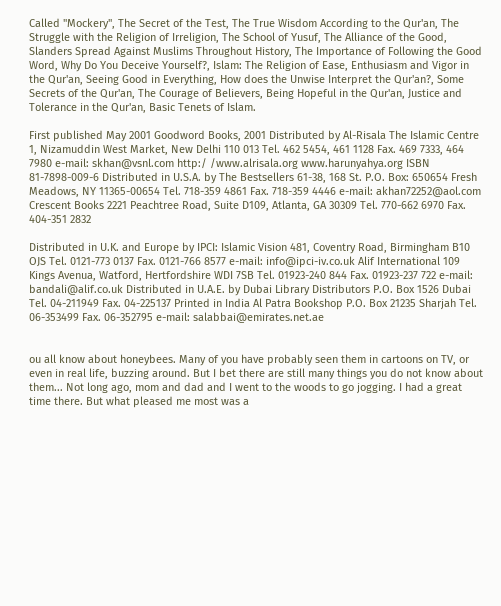Called "Mockery", The Secret of the Test, The True Wisdom According to the Qur'an, The Struggle with the Religion of Irreligion, The School of Yusuf, The Alliance of the Good, Slanders Spread Against Muslims Throughout History, The Importance of Following the Good Word, Why Do You Deceive Yourself?, Islam: The Religion of Ease, Enthusiasm and Vigor in the Qur'an, Seeing Good in Everything, How does the Unwise Interpret the Qur'an?, Some Secrets of the Qur'an, The Courage of Believers, Being Hopeful in the Qur'an, Justice and Tolerance in the Qur'an, Basic Tenets of Islam.

First published May 2001 Goodword Books, 2001 Distributed by Al-Risala The Islamic Centre 1, Nizamuddin West Market, New Delhi 110 013 Tel. 462 5454, 461 1128 Fax. 469 7333, 464 7980 e-mail: skhan@vsnl.com http:/ /www.alrisala.org www.harunyahya.org ISBN 81-7898-009-6 Distributed in U.S.A. by The Bestsellers 61-38, 168 St. P.O. Box: 650654 Fresh Meadows, NY 11365-00654 Tel. 718-359 4861 Fax. 718-359 4446 e-mail: akhan72252@aol.com Crescent Books 2221 Peachtree Road, Suite D109, Atlanta, GA 30309 Tel. 770-662 6970 Fax. 404-351 2832

Distributed in U.K. and Europe by IPCI: Islamic Vision 481, Coventry Road, Birmingham B10 OJS Tel. 0121-773 0137 Fax. 0121-766 8577 e-mail: info@ipci-iv.co.uk Alif International 109 Kings Avenua, Watford, Hertfordshire WDI 7SB Tel. 01923-240 844 Fax. 01923-237 722 e-mail: bandali@alif.co.uk Distributed in U.A.E. by Dubai Library Distributors P.O. Box 1526 Dubai Tel. 04-211949 Fax. 04-225137 Printed in India Al Patra Bookshop P.O. Box 21235 Sharjah Tel. 06-353499 Fax. 06-352795 e-mail: salabbai@emirates.net.ae


ou all know about honeybees. Many of you have probably seen them in cartoons on TV, or even in real life, buzzing around. But I bet there are still many things you do not know about them... Not long ago, mom and dad and I went to the woods to go jogging. I had a great time there. But what pleased me most was a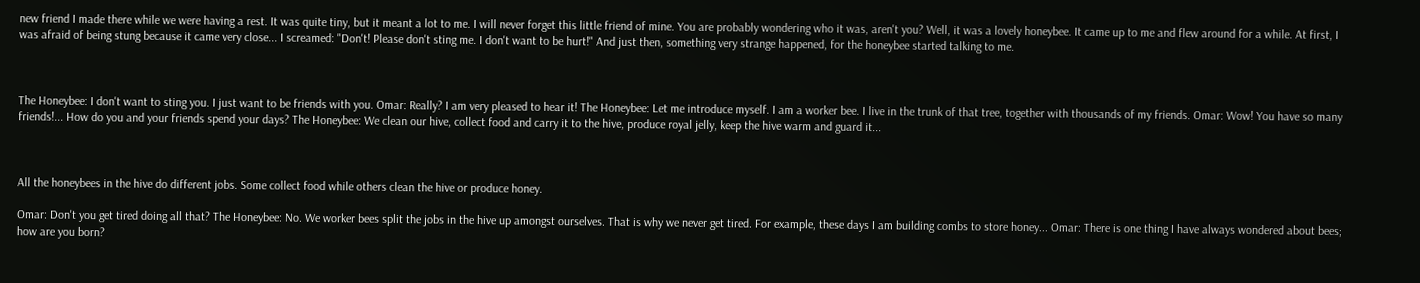new friend I made there while we were having a rest. It was quite tiny, but it meant a lot to me. I will never forget this little friend of mine. You are probably wondering who it was, aren't you? Well, it was a lovely honeybee. It came up to me and flew around for a while. At first, I was afraid of being stung because it came very close... I screamed: "Don't! Please don't sting me. I don't want to be hurt!" And just then, something very strange happened, for the honeybee started talking to me.



The Honeybee: I don't want to sting you. I just want to be friends with you. Omar: Really? I am very pleased to hear it! The Honeybee: Let me introduce myself. I am a worker bee. I live in the trunk of that tree, together with thousands of my friends. Omar: Wow! You have so many friends!... How do you and your friends spend your days? The Honeybee: We clean our hive, collect food and carry it to the hive, produce royal jelly, keep the hive warm and guard it...



All the honeybees in the hive do different jobs. Some collect food while others clean the hive or produce honey.

Omar: Don't you get tired doing all that? The Honeybee: No. We worker bees split the jobs in the hive up amongst ourselves. That is why we never get tired. For example, these days I am building combs to store honey... Omar: There is one thing I have always wondered about bees; how are you born?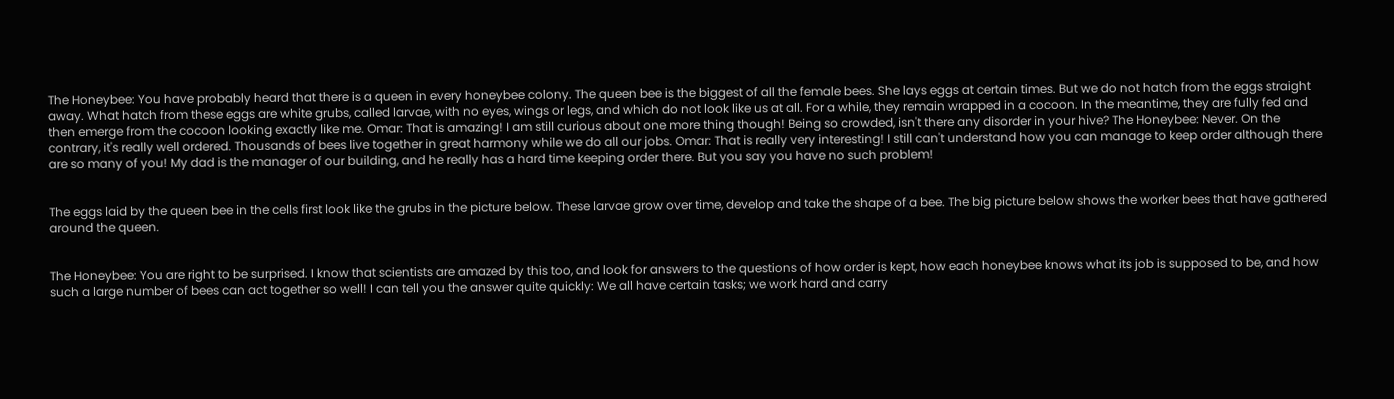The Honeybee: You have probably heard that there is a queen in every honeybee colony. The queen bee is the biggest of all the female bees. She lays eggs at certain times. But we do not hatch from the eggs straight away. What hatch from these eggs are white grubs, called larvae, with no eyes, wings or legs, and which do not look like us at all. For a while, they remain wrapped in a cocoon. In the meantime, they are fully fed and then emerge from the cocoon looking exactly like me. Omar: That is amazing! I am still curious about one more thing though! Being so crowded, isn't there any disorder in your hive? The Honeybee: Never. On the contrary, it's really well ordered. Thousands of bees live together in great harmony while we do all our jobs. Omar: That is really very interesting! I still can't understand how you can manage to keep order although there are so many of you! My dad is the manager of our building, and he really has a hard time keeping order there. But you say you have no such problem!


The eggs laid by the queen bee in the cells first look like the grubs in the picture below. These larvae grow over time, develop and take the shape of a bee. The big picture below shows the worker bees that have gathered around the queen.


The Honeybee: You are right to be surprised. I know that scientists are amazed by this too, and look for answers to the questions of how order is kept, how each honeybee knows what its job is supposed to be, and how such a large number of bees can act together so well! I can tell you the answer quite quickly: We all have certain tasks; we work hard and carry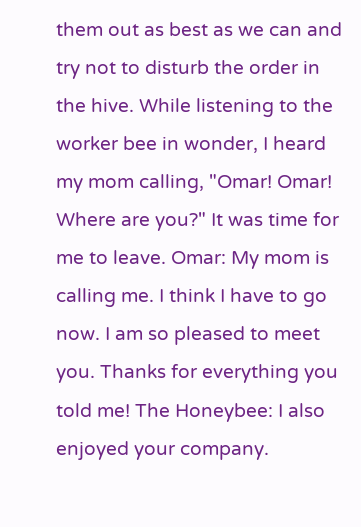them out as best as we can and try not to disturb the order in the hive. While listening to the worker bee in wonder, I heard my mom calling, "Omar! Omar! Where are you?" It was time for me to leave. Omar: My mom is calling me. I think I have to go now. I am so pleased to meet you. Thanks for everything you told me! The Honeybee: I also enjoyed your company.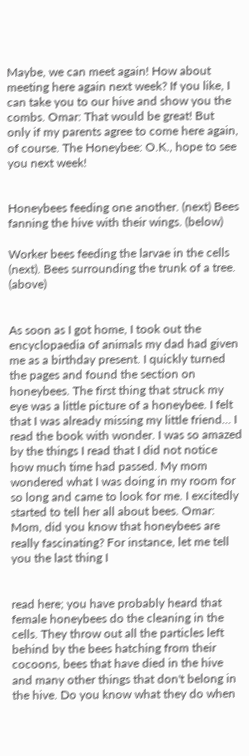Maybe, we can meet again! How about meeting here again next week? If you like, I can take you to our hive and show you the combs. Omar: That would be great! But only if my parents agree to come here again, of course. The Honeybee: O.K., hope to see you next week!


Honeybees feeding one another. (next) Bees fanning the hive with their wings. (below)

Worker bees feeding the larvae in the cells (next). Bees surrounding the trunk of a tree. (above)


As soon as I got home, I took out the encyclopaedia of animals my dad had given me as a birthday present. I quickly turned the pages and found the section on honeybees. The first thing that struck my eye was a little picture of a honeybee. I felt that I was already missing my little friend… I read the book with wonder. I was so amazed by the things I read that I did not notice how much time had passed. My mom wondered what I was doing in my room for so long and came to look for me. I excitedly started to tell her all about bees. Omar: Mom, did you know that honeybees are really fascinating? For instance, let me tell you the last thing I


read here; you have probably heard that female honeybees do the cleaning in the cells. They throw out all the particles left behind by the bees hatching from their cocoons, bees that have died in the hive and many other things that don't belong in the hive. Do you know what they do when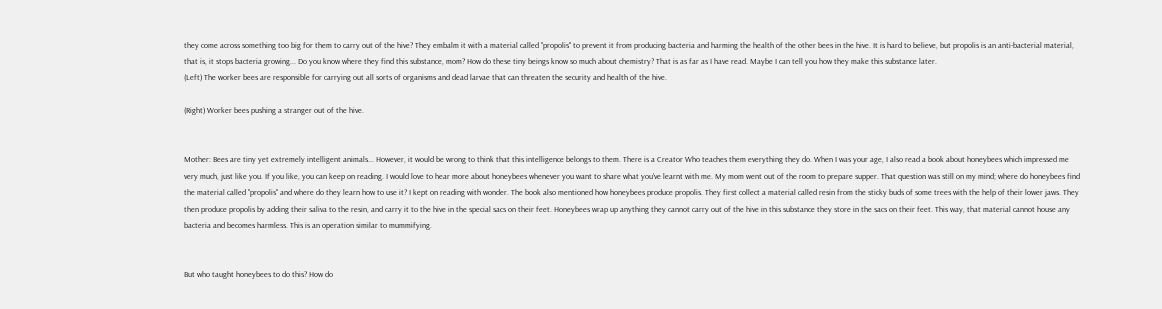they come across something too big for them to carry out of the hive? They embalm it with a material called "propolis" to prevent it from producing bacteria and harming the health of the other bees in the hive. It is hard to believe, but propolis is an anti-bacterial material, that is, it stops bacteria growing... Do you know where they find this substance, mom? How do these tiny beings know so much about chemistry? That is as far as I have read. Maybe I can tell you how they make this substance later.
(Left) The worker bees are responsible for carrying out all sorts of organisms and dead larvae that can threaten the security and health of the hive.

(Right) Worker bees pushing a stranger out of the hive.


Mother: Bees are tiny yet extremely intelligent animals... However, it would be wrong to think that this intelligence belongs to them. There is a Creator Who teaches them everything they do. When I was your age, I also read a book about honeybees which impressed me very much, just like you. If you like, you can keep on reading. I would love to hear more about honeybees whenever you want to share what you've learnt with me. My mom went out of the room to prepare supper. That question was still on my mind; where do honeybees find the material called "propolis" and where do they learn how to use it? I kept on reading with wonder. The book also mentioned how honeybees produce propolis. They first collect a material called resin from the sticky buds of some trees with the help of their lower jaws. They then produce propolis by adding their saliva to the resin, and carry it to the hive in the special sacs on their feet. Honeybees wrap up anything they cannot carry out of the hive in this substance they store in the sacs on their feet. This way, that material cannot house any bacteria and becomes harmless. This is an operation similar to mummifying.


But who taught honeybees to do this? How do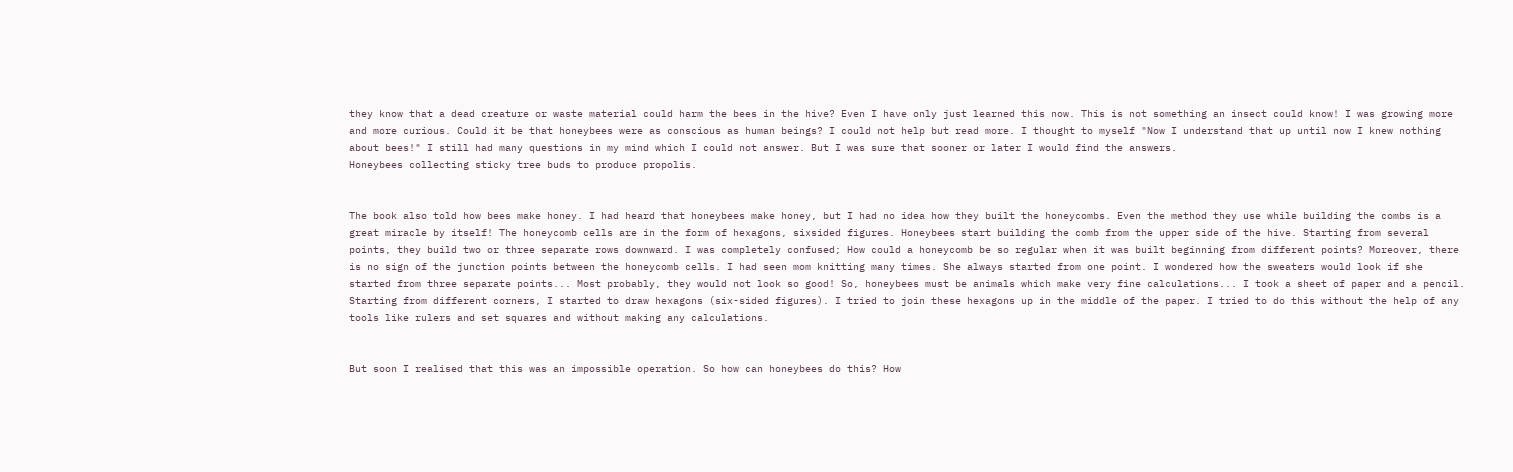they know that a dead creature or waste material could harm the bees in the hive? Even I have only just learned this now. This is not something an insect could know! I was growing more and more curious. Could it be that honeybees were as conscious as human beings? I could not help but read more. I thought to myself "Now I understand that up until now I knew nothing about bees!" I still had many questions in my mind which I could not answer. But I was sure that sooner or later I would find the answers.
Honeybees collecting sticky tree buds to produce propolis.


The book also told how bees make honey. I had heard that honeybees make honey, but I had no idea how they built the honeycombs. Even the method they use while building the combs is a great miracle by itself! The honeycomb cells are in the form of hexagons, sixsided figures. Honeybees start building the comb from the upper side of the hive. Starting from several points, they build two or three separate rows downward. I was completely confused; How could a honeycomb be so regular when it was built beginning from different points? Moreover, there is no sign of the junction points between the honeycomb cells. I had seen mom knitting many times. She always started from one point. I wondered how the sweaters would look if she started from three separate points... Most probably, they would not look so good! So, honeybees must be animals which make very fine calculations... I took a sheet of paper and a pencil. Starting from different corners, I started to draw hexagons (six-sided figures). I tried to join these hexagons up in the middle of the paper. I tried to do this without the help of any tools like rulers and set squares and without making any calculations.


But soon I realised that this was an impossible operation. So how can honeybees do this? How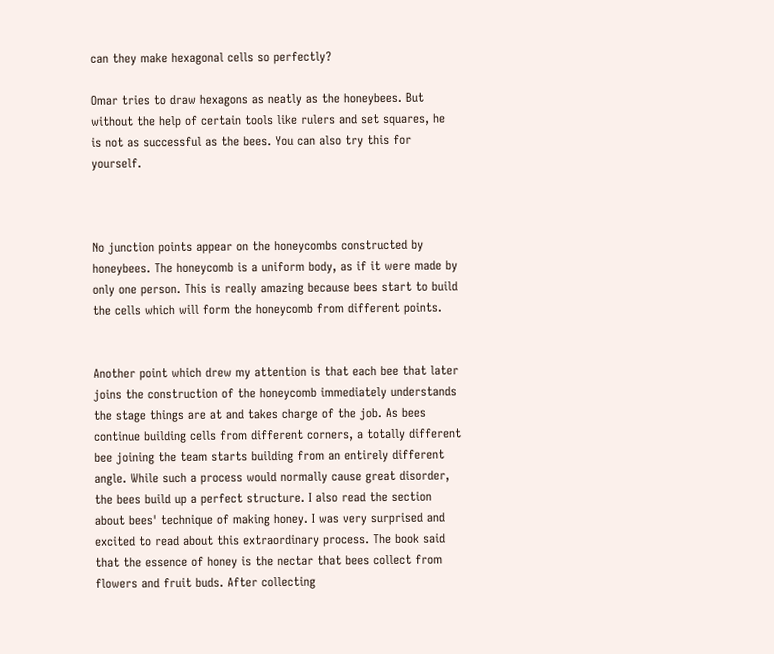can they make hexagonal cells so perfectly?

Omar tries to draw hexagons as neatly as the honeybees. But without the help of certain tools like rulers and set squares, he is not as successful as the bees. You can also try this for yourself.



No junction points appear on the honeycombs constructed by honeybees. The honeycomb is a uniform body, as if it were made by only one person. This is really amazing because bees start to build the cells which will form the honeycomb from different points.


Another point which drew my attention is that each bee that later joins the construction of the honeycomb immediately understands the stage things are at and takes charge of the job. As bees continue building cells from different corners, a totally different bee joining the team starts building from an entirely different angle. While such a process would normally cause great disorder, the bees build up a perfect structure. I also read the section about bees' technique of making honey. I was very surprised and excited to read about this extraordinary process. The book said that the essence of honey is the nectar that bees collect from flowers and fruit buds. After collecting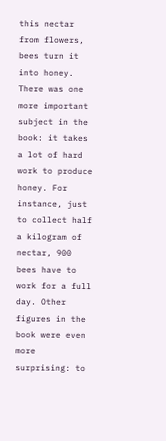this nectar from flowers, bees turn it into honey. There was one more important subject in the book: it takes a lot of hard work to produce honey. For instance, just to collect half a kilogram of nectar, 900 bees have to work for a full day. Other figures in the book were even more surprising: to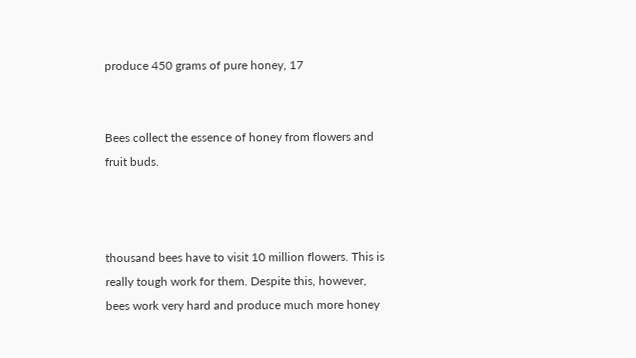produce 450 grams of pure honey, 17


Bees collect the essence of honey from flowers and fruit buds.



thousand bees have to visit 10 million flowers. This is really tough work for them. Despite this, however, bees work very hard and produce much more honey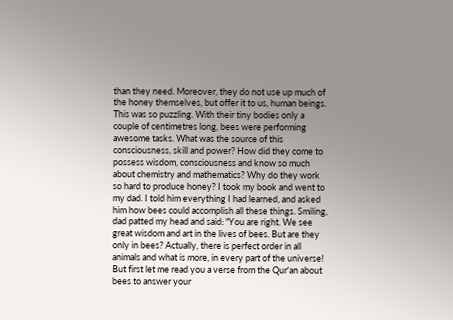than they need. Moreover, they do not use up much of the honey themselves, but offer it to us, human beings. This was so puzzling. With their tiny bodies only a couple of centimetres long, bees were performing awesome tasks. What was the source of this consciousness, skill and power? How did they come to possess wisdom, consciousness and know so much about chemistry and mathematics? Why do they work so hard to produce honey? I took my book and went to my dad. I told him everything I had learned, and asked him how bees could accomplish all these things. Smiling, dad patted my head and said: "You are right. We see great wisdom and art in the lives of bees. But are they only in bees? Actually, there is perfect order in all animals and what is more, in every part of the universe! But first let me read you a verse from the Qur'an about bees to answer your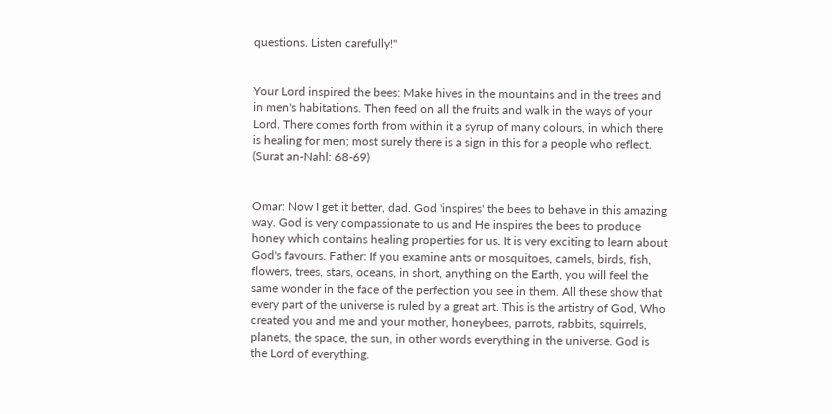questions. Listen carefully!"


Your Lord inspired the bees: Make hives in the mountains and in the trees and in men's habitations. Then feed on all the fruits and walk in the ways of your Lord. There comes forth from within it a syrup of many colours, in which there is healing for men; most surely there is a sign in this for a people who reflect. (Surat an-Nahl: 68-69)


Omar: Now I get it better, dad. God 'inspires' the bees to behave in this amazing way. God is very compassionate to us and He inspires the bees to produce honey which contains healing properties for us. It is very exciting to learn about God's favours. Father: If you examine ants or mosquitoes, camels, birds, fish, flowers, trees, stars, oceans, in short, anything on the Earth, you will feel the same wonder in the face of the perfection you see in them. All these show that every part of the universe is ruled by a great art. This is the artistry of God, Who created you and me and your mother, honeybees, parrots, rabbits, squirrels, planets, the space, the sun, in other words everything in the universe. God is the Lord of everything.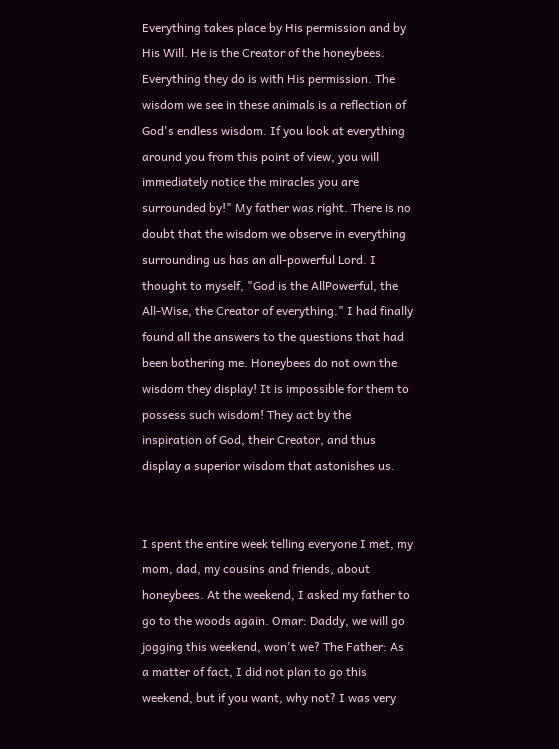Everything takes place by His permission and by His Will. He is the Creator of the honeybees. Everything they do is with His permission. The wisdom we see in these animals is a reflection of God's endless wisdom. If you look at everything around you from this point of view, you will immediately notice the miracles you are surrounded by!" My father was right. There is no doubt that the wisdom we observe in everything surrounding us has an all-powerful Lord. I thought to myself, "God is the AllPowerful, the All-Wise, the Creator of everything." I had finally found all the answers to the questions that had been bothering me. Honeybees do not own the wisdom they display! It is impossible for them to possess such wisdom! They act by the inspiration of God, their Creator, and thus display a superior wisdom that astonishes us.


I spent the entire week telling everyone I met, my mom, dad, my cousins and friends, about honeybees. At the weekend, I asked my father to go to the woods again. Omar: Daddy, we will go jogging this weekend, won't we? The Father: As a matter of fact, I did not plan to go this weekend, but if you want, why not? I was very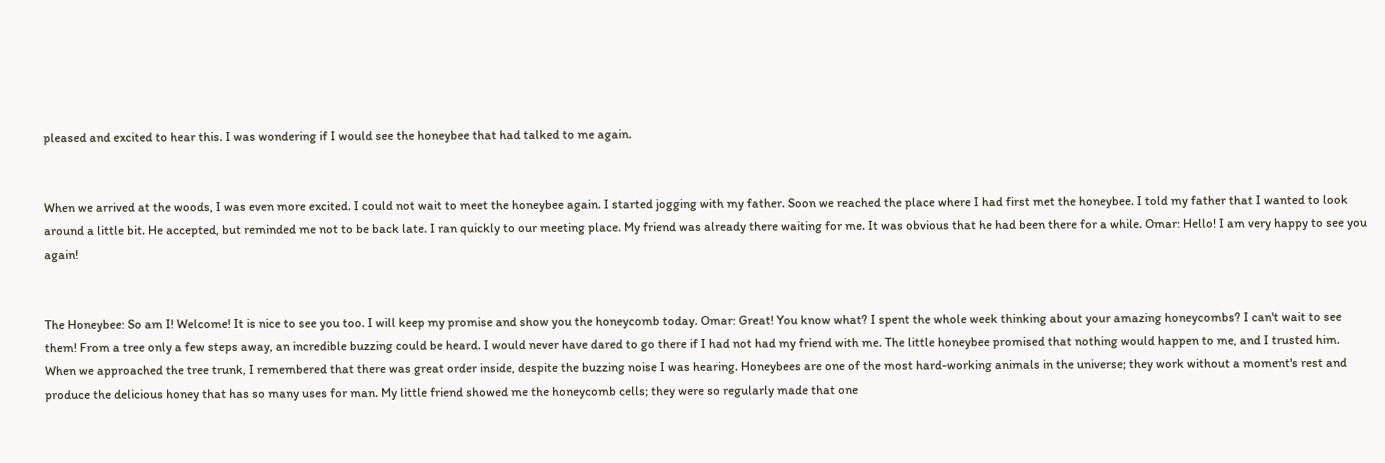pleased and excited to hear this. I was wondering if I would see the honeybee that had talked to me again.


When we arrived at the woods, I was even more excited. I could not wait to meet the honeybee again. I started jogging with my father. Soon we reached the place where I had first met the honeybee. I told my father that I wanted to look around a little bit. He accepted, but reminded me not to be back late. I ran quickly to our meeting place. My friend was already there waiting for me. It was obvious that he had been there for a while. Omar: Hello! I am very happy to see you again!


The Honeybee: So am I! Welcome! It is nice to see you too. I will keep my promise and show you the honeycomb today. Omar: Great! You know what? I spent the whole week thinking about your amazing honeycombs? I can't wait to see them! From a tree only a few steps away, an incredible buzzing could be heard. I would never have dared to go there if I had not had my friend with me. The little honeybee promised that nothing would happen to me, and I trusted him. When we approached the tree trunk, I remembered that there was great order inside, despite the buzzing noise I was hearing. Honeybees are one of the most hard-working animals in the universe; they work without a moment's rest and produce the delicious honey that has so many uses for man. My little friend showed me the honeycomb cells; they were so regularly made that one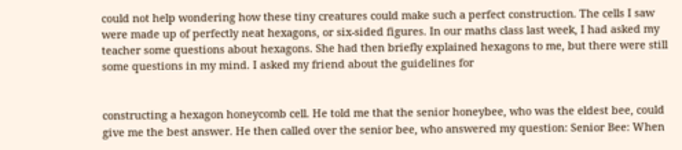could not help wondering how these tiny creatures could make such a perfect construction. The cells I saw were made up of perfectly neat hexagons, or six-sided figures. In our maths class last week, I had asked my teacher some questions about hexagons. She had then briefly explained hexagons to me, but there were still some questions in my mind. I asked my friend about the guidelines for


constructing a hexagon honeycomb cell. He told me that the senior honeybee, who was the eldest bee, could give me the best answer. He then called over the senior bee, who answered my question: Senior Bee: When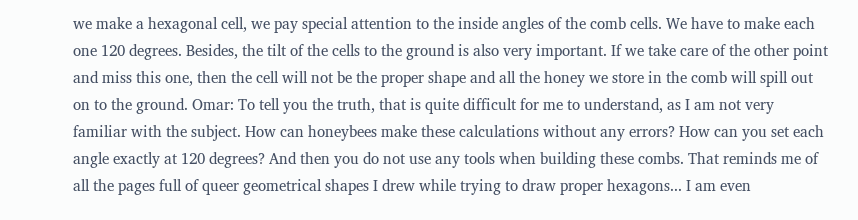we make a hexagonal cell, we pay special attention to the inside angles of the comb cells. We have to make each one 120 degrees. Besides, the tilt of the cells to the ground is also very important. If we take care of the other point and miss this one, then the cell will not be the proper shape and all the honey we store in the comb will spill out on to the ground. Omar: To tell you the truth, that is quite difficult for me to understand, as I am not very familiar with the subject. How can honeybees make these calculations without any errors? How can you set each angle exactly at 120 degrees? And then you do not use any tools when building these combs. That reminds me of all the pages full of queer geometrical shapes I drew while trying to draw proper hexagons... I am even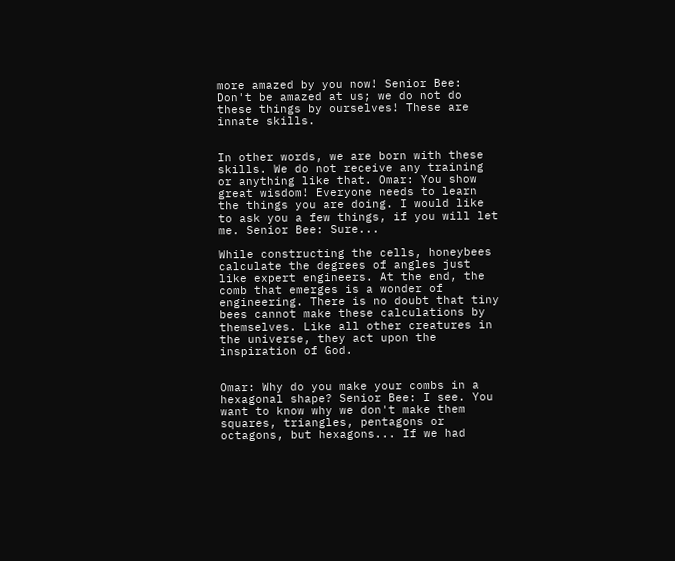more amazed by you now! Senior Bee: Don't be amazed at us; we do not do these things by ourselves! These are innate skills.


In other words, we are born with these skills. We do not receive any training or anything like that. Omar: You show great wisdom! Everyone needs to learn the things you are doing. I would like to ask you a few things, if you will let me. Senior Bee: Sure...

While constructing the cells, honeybees calculate the degrees of angles just like expert engineers. At the end, the comb that emerges is a wonder of engineering. There is no doubt that tiny bees cannot make these calculations by themselves. Like all other creatures in the universe, they act upon the inspiration of God.


Omar: Why do you make your combs in a hexagonal shape? Senior Bee: I see. You want to know why we don't make them squares, triangles, pentagons or octagons, but hexagons... If we had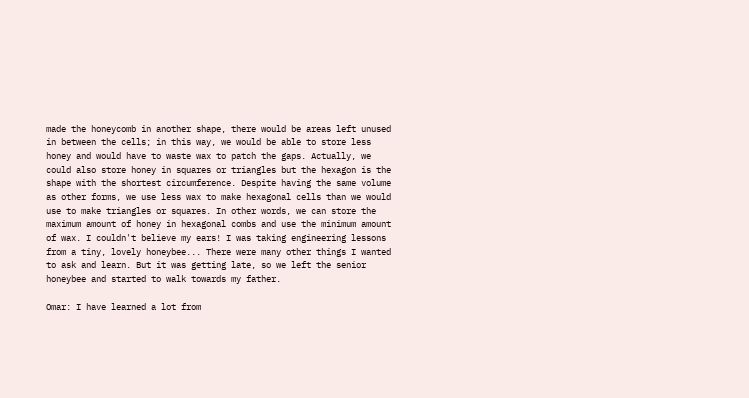made the honeycomb in another shape, there would be areas left unused in between the cells; in this way, we would be able to store less honey and would have to waste wax to patch the gaps. Actually, we could also store honey in squares or triangles but the hexagon is the shape with the shortest circumference. Despite having the same volume as other forms, we use less wax to make hexagonal cells than we would use to make triangles or squares. In other words, we can store the maximum amount of honey in hexagonal combs and use the minimum amount of wax. I couldn't believe my ears! I was taking engineering lessons from a tiny, lovely honeybee... There were many other things I wanted to ask and learn. But it was getting late, so we left the senior honeybee and started to walk towards my father.

Omar: I have learned a lot from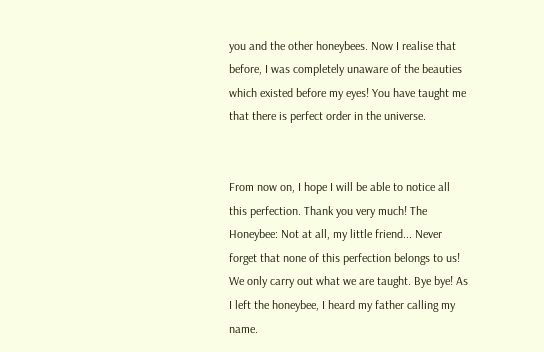you and the other honeybees. Now I realise that before, I was completely unaware of the beauties which existed before my eyes! You have taught me that there is perfect order in the universe.


From now on, I hope I will be able to notice all this perfection. Thank you very much! The Honeybee: Not at all, my little friend... Never forget that none of this perfection belongs to us! We only carry out what we are taught. Bye bye! As I left the honeybee, I heard my father calling my name.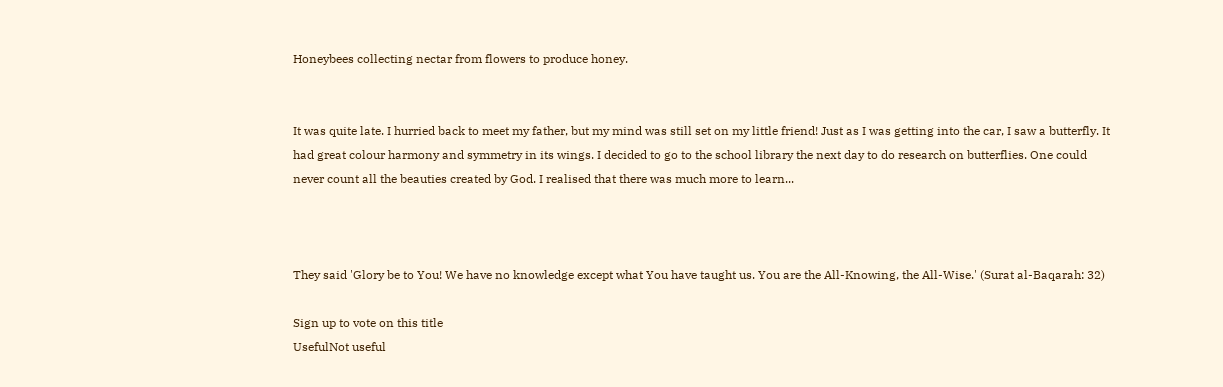Honeybees collecting nectar from flowers to produce honey.


It was quite late. I hurried back to meet my father, but my mind was still set on my little friend! Just as I was getting into the car, I saw a butterfly. It had great colour harmony and symmetry in its wings. I decided to go to the school library the next day to do research on butterflies. One could never count all the beauties created by God. I realised that there was much more to learn...



They said 'Glory be to You! We have no knowledge except what You have taught us. You are the All-Knowing, the All-Wise.' (Surat al-Baqarah: 32)

Sign up to vote on this title
UsefulNot useful